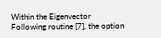Within the Eigenvector Following routine [7], the option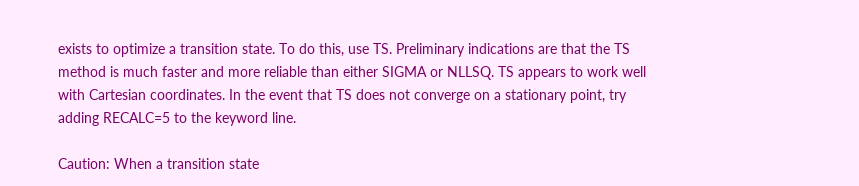exists to optimize a transition state. To do this, use TS. Preliminary indications are that the TS method is much faster and more reliable than either SIGMA or NLLSQ. TS appears to work well with Cartesian coordinates. In the event that TS does not converge on a stationary point, try adding RECALC=5 to the keyword line.

Caution: When a transition state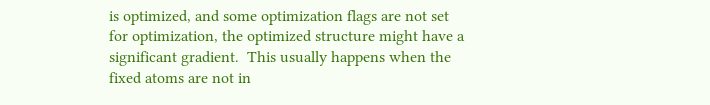is optimized, and some optimization flags are not set for optimization, the optimized structure might have a significant gradient.  This usually happens when the fixed atoms are not in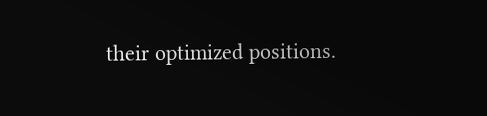their optimized positions.